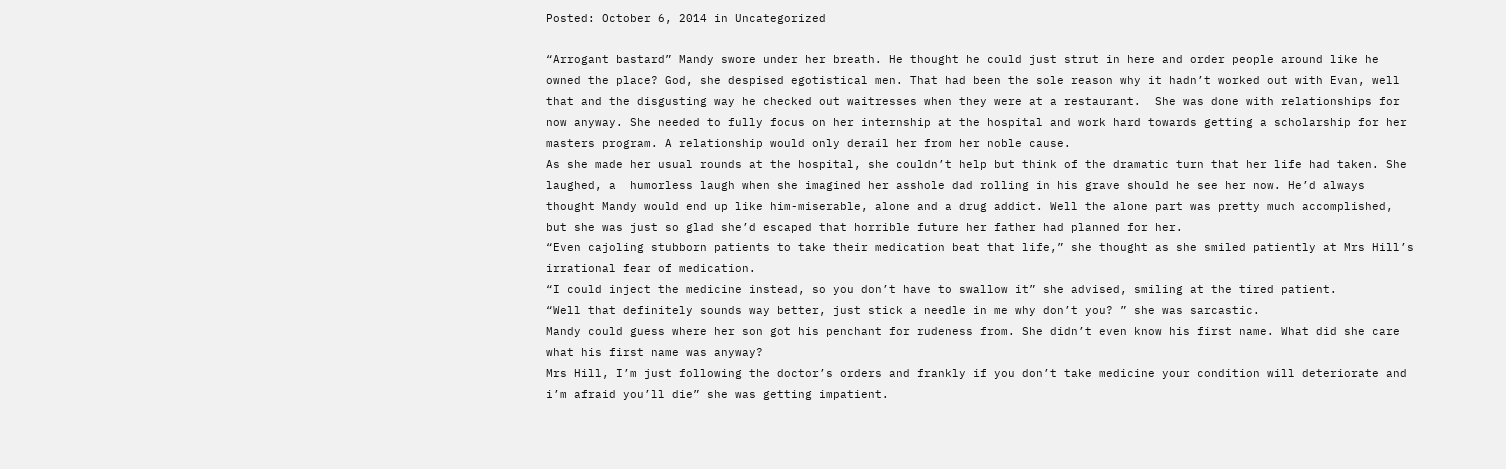Posted: October 6, 2014 in Uncategorized

“Arrogant bastard” Mandy swore under her breath. He thought he could just strut in here and order people around like he owned the place? God, she despised egotistical men. That had been the sole reason why it hadn’t worked out with Evan, well that and the disgusting way he checked out waitresses when they were at a restaurant.  She was done with relationships for now anyway. She needed to fully focus on her internship at the hospital and work hard towards getting a scholarship for her masters program. A relationship would only derail her from her noble cause.
As she made her usual rounds at the hospital, she couldn’t help but think of the dramatic turn that her life had taken. She laughed, a  humorless laugh when she imagined her asshole dad rolling in his grave should he see her now. He’d always thought Mandy would end up like him-miserable, alone and a drug addict. Well the alone part was pretty much accomplished, but she was just so glad she’d escaped that horrible future her father had planned for her.
“Even cajoling stubborn patients to take their medication beat that life,” she thought as she smiled patiently at Mrs Hill’s irrational fear of medication.
“I could inject the medicine instead, so you don’t have to swallow it” she advised, smiling at the tired patient.
“Well that definitely sounds way better, just stick a needle in me why don’t you? ” she was sarcastic.
Mandy could guess where her son got his penchant for rudeness from. She didn’t even know his first name. What did she care what his first name was anyway?
Mrs Hill, I’m just following the doctor’s orders and frankly if you don’t take medicine your condition will deteriorate and i’m afraid you’ll die” she was getting impatient.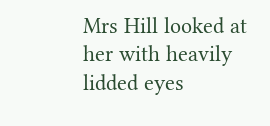Mrs Hill looked at her with heavily lidded eyes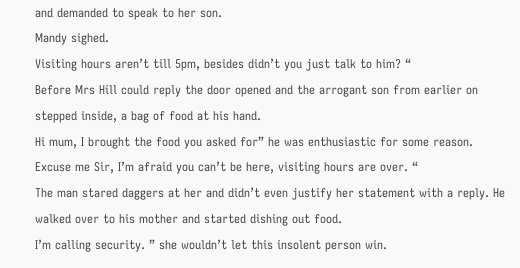and demanded to speak to her son.
Mandy sighed.
Visiting hours aren’t till 5pm, besides didn’t you just talk to him? “
Before Mrs Hill could reply the door opened and the arrogant son from earlier on stepped inside, a bag of food at his hand.
Hi mum, I brought the food you asked for” he was enthusiastic for some reason.
Excuse me Sir, I’m afraid you can’t be here, visiting hours are over. “
The man stared daggers at her and didn’t even justify her statement with a reply. He walked over to his mother and started dishing out food.
I’m calling security. ” she wouldn’t let this insolent person win.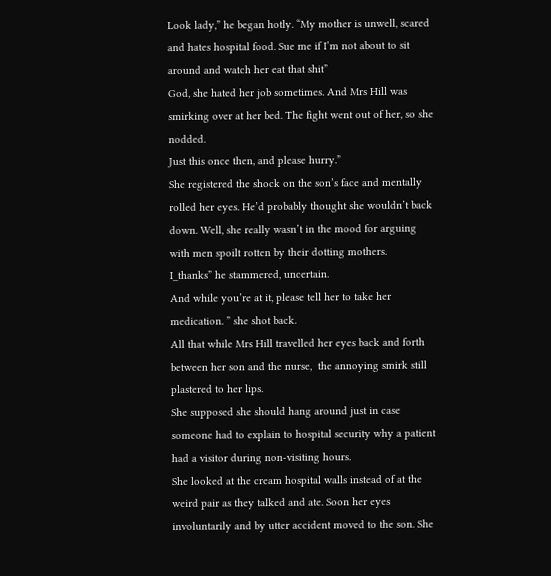Look lady,” he began hotly. “My mother is unwell, scared and hates hospital food. Sue me if I’m not about to sit around and watch her eat that shit”
God, she hated her job sometimes. And Mrs Hill was smirking over at her bed. The fight went out of her, so she nodded.
Just this once then, and please hurry.”
She registered the shock on the son’s face and mentally rolled her eyes. He’d probably thought she wouldn’t back down. Well, she really wasn’t in the mood for arguing with men spoilt rotten by their dotting mothers.
I_thanks” he stammered, uncertain.
And while you’re at it, please tell her to take her medication. ” she shot back.
All that while Mrs Hill travelled her eyes back and forth between her son and the nurse,  the annoying smirk still plastered to her lips.
She supposed she should hang around just in case someone had to explain to hospital security why a patient had a visitor during non-visiting hours.
She looked at the cream hospital walls instead of at the weird pair as they talked and ate. Soon her eyes involuntarily and by utter accident moved to the son. She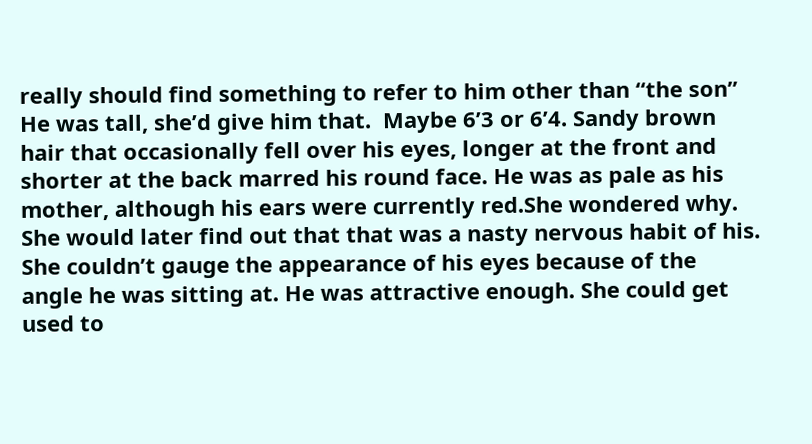really should find something to refer to him other than “the son”
He was tall, she’d give him that.  Maybe 6’3 or 6’4. Sandy brown hair that occasionally fell over his eyes, longer at the front and shorter at the back marred his round face. He was as pale as his mother, although his ears were currently red.She wondered why. She would later find out that that was a nasty nervous habit of his. She couldn’t gauge the appearance of his eyes because of the angle he was sitting at. He was attractive enough. She could get used to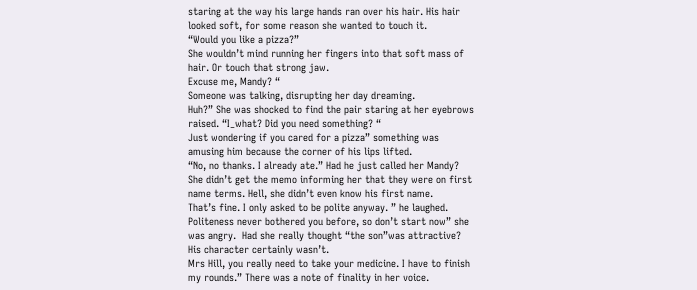staring at the way his large hands ran over his hair. His hair looked soft, for some reason she wanted to touch it.
“Would you like a pizza?”
She wouldn’t mind running her fingers into that soft mass of hair. Or touch that strong jaw.
Excuse me, Mandy? “
Someone was talking, disrupting her day dreaming.
Huh?” She was shocked to find the pair staring at her eyebrows raised. “I_what? Did you need something? “
Just wondering if you cared for a pizza” something was amusing him because the corner of his lips lifted.
“No, no thanks. I already ate.” Had he just called her Mandy? She didn’t get the memo informing her that they were on first name terms. Hell, she didn’t even know his first name.
That’s fine. I only asked to be polite anyway. ” he laughed.
Politeness never bothered you before, so don’t start now” she was angry.  Had she really thought “the son”was attractive? His character certainly wasn’t.
Mrs Hill, you really need to take your medicine. I have to finish my rounds.” There was a note of finality in her voice.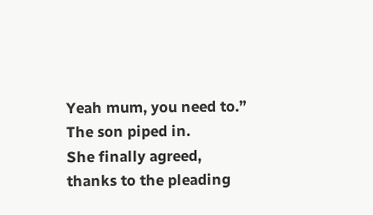Yeah mum, you need to.” The son piped in.
She finally agreed, thanks to the pleading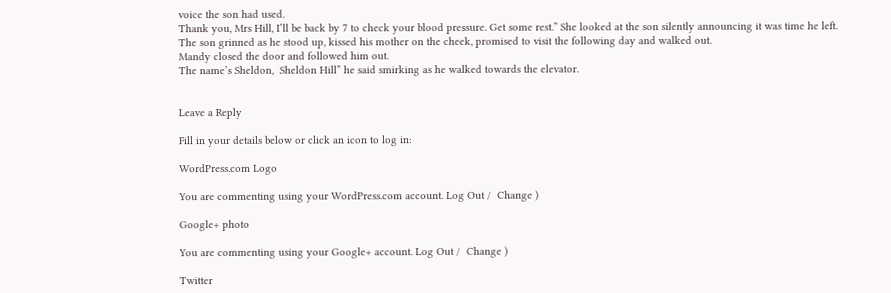voice the son had used.
Thank you, Mrs Hill, I’ll be back by 7 to check your blood pressure. Get some rest.” She looked at the son silently announcing it was time he left.
The son grinned as he stood up, kissed his mother on the cheek, promised to visit the following day and walked out.
Mandy closed the door and followed him out.
The name’s Sheldon,  Sheldon Hill” he said smirking as he walked towards the elevator.


Leave a Reply

Fill in your details below or click an icon to log in:

WordPress.com Logo

You are commenting using your WordPress.com account. Log Out /  Change )

Google+ photo

You are commenting using your Google+ account. Log Out /  Change )

Twitter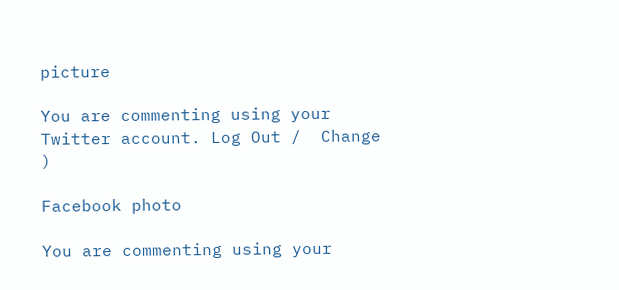picture

You are commenting using your Twitter account. Log Out /  Change )

Facebook photo

You are commenting using your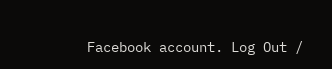Facebook account. Log Out /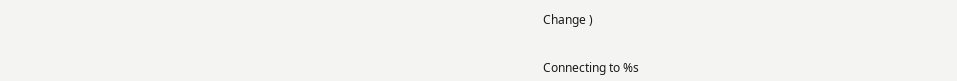Change )


Connecting to %s